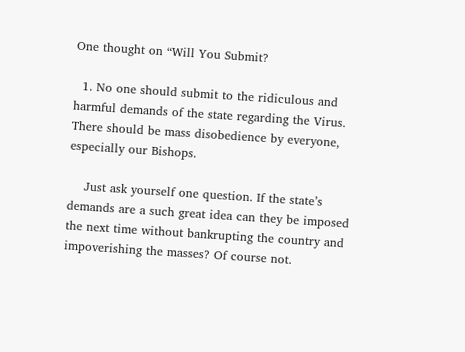One thought on “Will You Submit?

  1. No one should submit to the ridiculous and harmful demands of the state regarding the Virus. There should be mass disobedience by everyone, especially our Bishops.

    Just ask yourself one question. If the state’s demands are a such great idea can they be imposed the next time without bankrupting the country and impoverishing the masses? Of course not.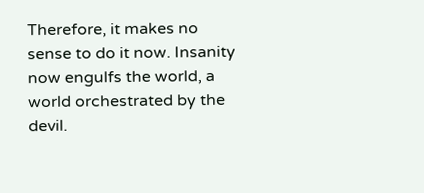Therefore, it makes no sense to do it now. Insanity now engulfs the world, a world orchestrated by the devil.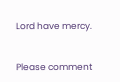Lord have mercy.


Please comment